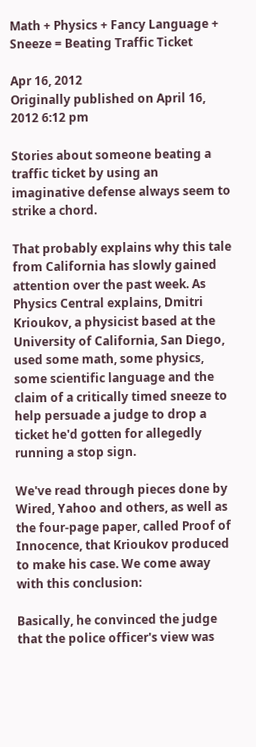Math + Physics + Fancy Language + Sneeze = Beating Traffic Ticket

Apr 16, 2012
Originally published on April 16, 2012 6:12 pm

Stories about someone beating a traffic ticket by using an imaginative defense always seem to strike a chord.

That probably explains why this tale from California has slowly gained attention over the past week. As Physics Central explains, Dmitri Krioukov, a physicist based at the University of California, San Diego, used some math, some physics, some scientific language and the claim of a critically timed sneeze to help persuade a judge to drop a ticket he'd gotten for allegedly running a stop sign.

We've read through pieces done by Wired, Yahoo and others, as well as the four-page paper, called Proof of Innocence, that Krioukov produced to make his case. We come away with this conclusion:

Basically, he convinced the judge that the police officer's view was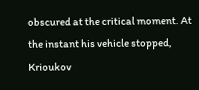obscured at the critical moment. At the instant his vehicle stopped, Krioukov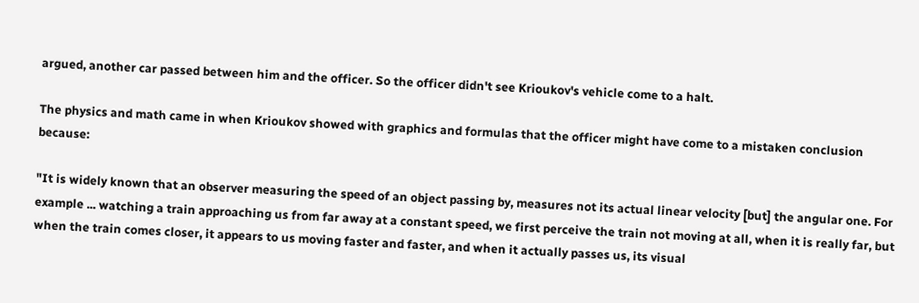argued, another car passed between him and the officer. So the officer didn't see Krioukov's vehicle come to a halt.

The physics and math came in when Krioukov showed with graphics and formulas that the officer might have come to a mistaken conclusion because:

"It is widely known that an observer measuring the speed of an object passing by, measures not its actual linear velocity [but] the angular one. For example ... watching a train approaching us from far away at a constant speed, we first perceive the train not moving at all, when it is really far, but when the train comes closer, it appears to us moving faster and faster, and when it actually passes us, its visual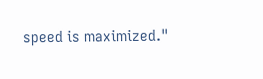speed is maximized."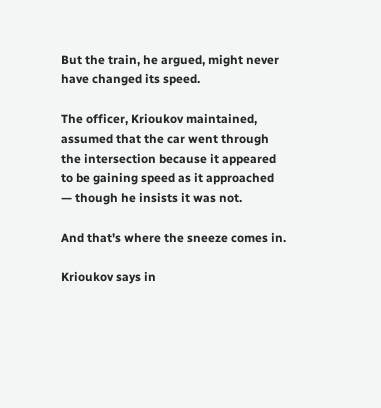But the train, he argued, might never have changed its speed.

The officer, Krioukov maintained, assumed that the car went through the intersection because it appeared to be gaining speed as it approached — though he insists it was not.

And that's where the sneeze comes in.

Krioukov says in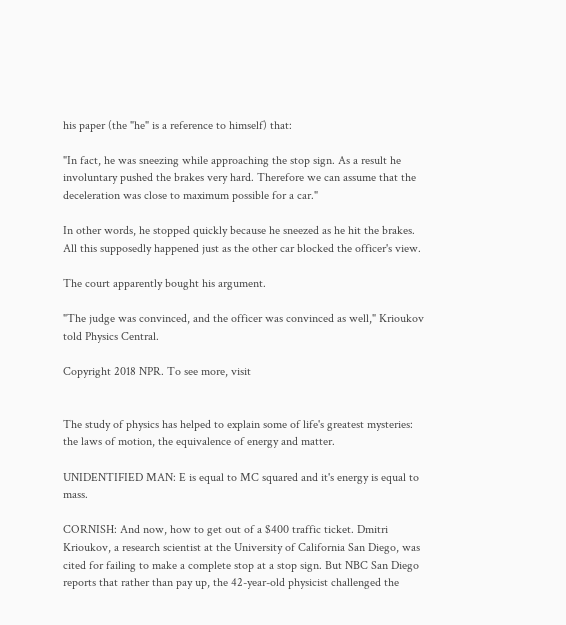his paper (the "he" is a reference to himself) that:

"In fact, he was sneezing while approaching the stop sign. As a result he involuntary pushed the brakes very hard. Therefore we can assume that the deceleration was close to maximum possible for a car."

In other words, he stopped quickly because he sneezed as he hit the brakes. All this supposedly happened just as the other car blocked the officer's view.

The court apparently bought his argument.

"The judge was convinced, and the officer was convinced as well," Krioukov told Physics Central.

Copyright 2018 NPR. To see more, visit


The study of physics has helped to explain some of life's greatest mysteries: the laws of motion, the equivalence of energy and matter.

UNIDENTIFIED MAN: E is equal to MC squared and it's energy is equal to mass.

CORNISH: And now, how to get out of a $400 traffic ticket. Dmitri Krioukov, a research scientist at the University of California San Diego, was cited for failing to make a complete stop at a stop sign. But NBC San Diego reports that rather than pay up, the 42-year-old physicist challenged the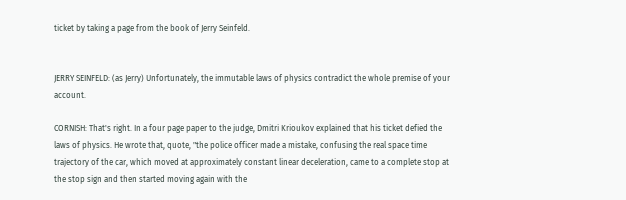ticket by taking a page from the book of Jerry Seinfeld.


JERRY SEINFELD: (as Jerry) Unfortunately, the immutable laws of physics contradict the whole premise of your account.

CORNISH: That's right. In a four page paper to the judge, Dmitri Krioukov explained that his ticket defied the laws of physics. He wrote that, quote, "the police officer made a mistake, confusing the real space time trajectory of the car, which moved at approximately constant linear deceleration, came to a complete stop at the stop sign and then started moving again with the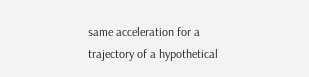same acceleration for a trajectory of a hypothetical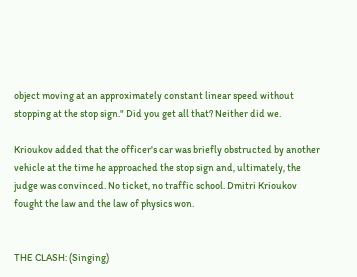object moving at an approximately constant linear speed without stopping at the stop sign." Did you get all that? Neither did we.

Krioukov added that the officer's car was briefly obstructed by another vehicle at the time he approached the stop sign and, ultimately, the judge was convinced. No ticket, no traffic school. Dmitri Krioukov fought the law and the law of physics won.


THE CLASH: (Singing)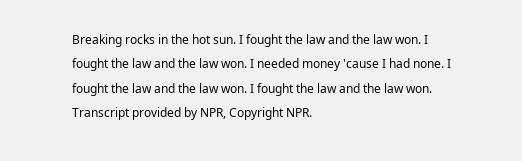Breaking rocks in the hot sun. I fought the law and the law won. I fought the law and the law won. I needed money 'cause I had none. I fought the law and the law won. I fought the law and the law won. Transcript provided by NPR, Copyright NPR.